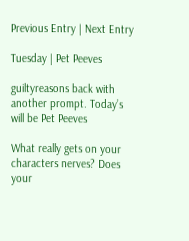Previous Entry | Next Entry

Tuesday | Pet Peeves

guiltyreasons back with another prompt. Today’s will be Pet Peeves

What really gets on your characters nerves? Does your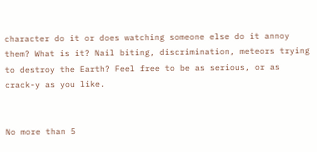character do it or does watching someone else do it annoy them? What is it? Nail biting, discrimination, meteors trying to destroy the Earth? Feel free to be as serious, or as crack-y as you like.


No more than 5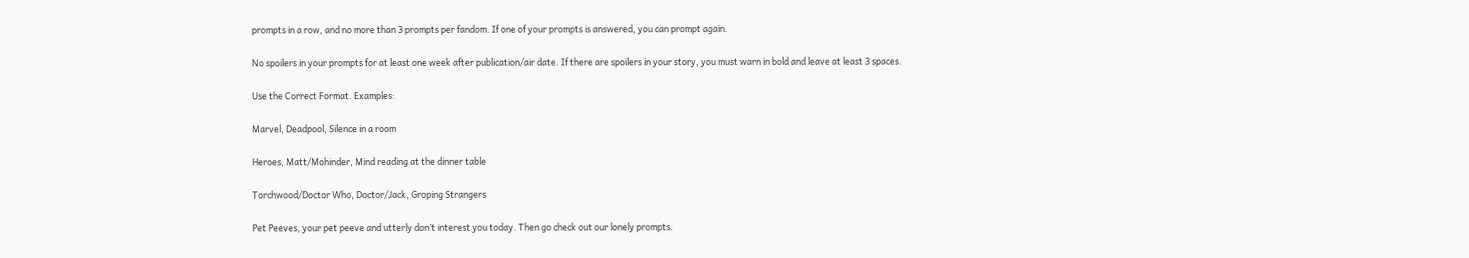prompts in a row, and no more than 3 prompts per fandom. If one of your prompts is answered, you can prompt again.

No spoilers in your prompts for at least one week after publication/air date. If there are spoilers in your story, you must warn in bold and leave at least 3 spaces.

Use the Correct Format. Examples:

Marvel, Deadpool, Silence in a room

Heroes, Matt/Mohinder, Mind reading at the dinner table

Torchwood/Doctor Who, Doctor/Jack, Groping Strangers

Pet Peeves, your pet peeve and utterly don’t interest you today. Then go check out our lonely prompts.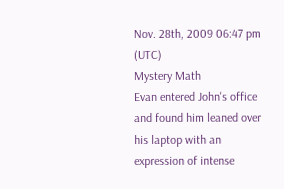Nov. 28th, 2009 06:47 pm (UTC)
Mystery Math
Evan entered John's office and found him leaned over his laptop with an expression of intense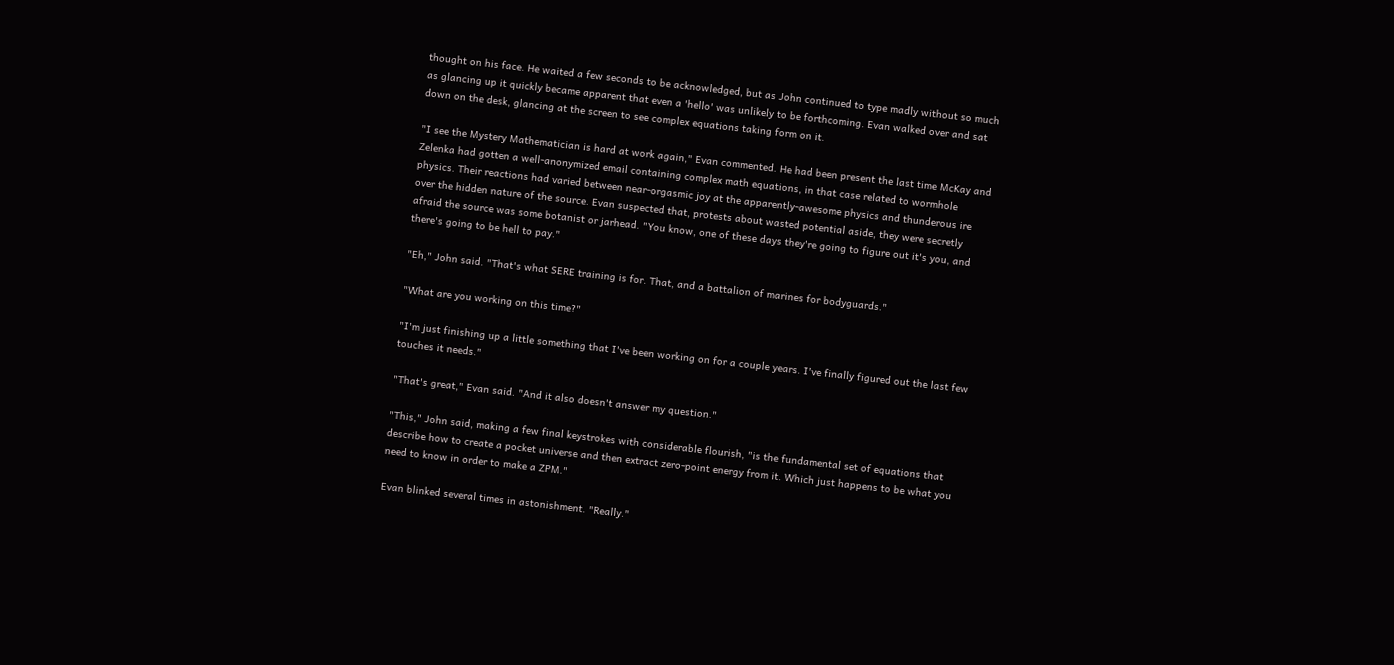thought on his face. He waited a few seconds to be acknowledged, but as John continued to type madly without so much as glancing up it quickly became apparent that even a 'hello' was unlikely to be forthcoming. Evan walked over and sat down on the desk, glancing at the screen to see complex equations taking form on it.

"I see the Mystery Mathematician is hard at work again," Evan commented. He had been present the last time McKay and Zelenka had gotten a well-anonymized email containing complex math equations, in that case related to wormhole physics. Their reactions had varied between near-orgasmic joy at the apparently-awesome physics and thunderous ire over the hidden nature of the source. Evan suspected that, protests about wasted potential aside, they were secretly afraid the source was some botanist or jarhead. "You know, one of these days they're going to figure out it's you, and there's going to be hell to pay."

"Eh," John said. "That's what SERE training is for. That, and a battalion of marines for bodyguards."

"What are you working on this time?"

"I'm just finishing up a little something that I've been working on for a couple years. I've finally figured out the last few touches it needs."

"That's great," Evan said. "And it also doesn't answer my question."

"This," John said, making a few final keystrokes with considerable flourish, "is the fundamental set of equations that describe how to create a pocket universe and then extract zero-point energy from it. Which just happens to be what you need to know in order to make a ZPM."

Evan blinked several times in astonishment. "Really."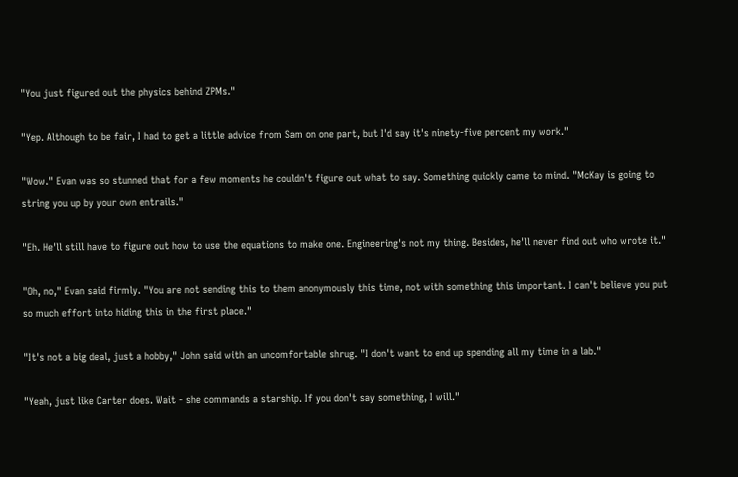"You just figured out the physics behind ZPMs."

"Yep. Although to be fair, I had to get a little advice from Sam on one part, but I'd say it's ninety-five percent my work."

"Wow." Evan was so stunned that for a few moments he couldn't figure out what to say. Something quickly came to mind. "McKay is going to string you up by your own entrails."

"Eh. He'll still have to figure out how to use the equations to make one. Engineering's not my thing. Besides, he'll never find out who wrote it."

"Oh, no," Evan said firmly. "You are not sending this to them anonymously this time, not with something this important. I can't believe you put so much effort into hiding this in the first place."

"It's not a big deal, just a hobby," John said with an uncomfortable shrug. "I don't want to end up spending all my time in a lab."

"Yeah, just like Carter does. Wait - she commands a starship. If you don't say something, I will."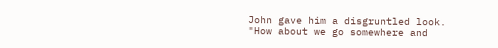John gave him a disgruntled look. "How about we go somewhere and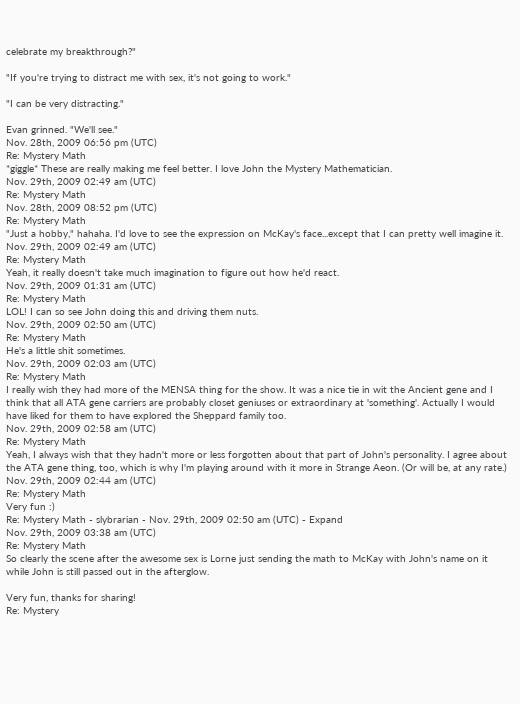celebrate my breakthrough?"

"If you're trying to distract me with sex, it's not going to work."

"I can be very distracting."

Evan grinned. "We'll see."
Nov. 28th, 2009 06:56 pm (UTC)
Re: Mystery Math
*giggle* These are really making me feel better. I love John the Mystery Mathematician.
Nov. 29th, 2009 02:49 am (UTC)
Re: Mystery Math
Nov. 28th, 2009 08:52 pm (UTC)
Re: Mystery Math
"Just a hobby," hahaha. I'd love to see the expression on McKay's face...except that I can pretty well imagine it.
Nov. 29th, 2009 02:49 am (UTC)
Re: Mystery Math
Yeah, it really doesn't take much imagination to figure out how he'd react.
Nov. 29th, 2009 01:31 am (UTC)
Re: Mystery Math
LOL! I can so see John doing this and driving them nuts.
Nov. 29th, 2009 02:50 am (UTC)
Re: Mystery Math
He's a little shit sometimes.
Nov. 29th, 2009 02:03 am (UTC)
Re: Mystery Math
I really wish they had more of the MENSA thing for the show. It was a nice tie in wit the Ancient gene and I think that all ATA gene carriers are probably closet geniuses or extraordinary at 'something'. Actually I would have liked for them to have explored the Sheppard family too.
Nov. 29th, 2009 02:58 am (UTC)
Re: Mystery Math
Yeah, I always wish that they hadn't more or less forgotten about that part of John's personality. I agree about the ATA gene thing, too, which is why I'm playing around with it more in Strange Aeon. (Or will be, at any rate.)
Nov. 29th, 2009 02:44 am (UTC)
Re: Mystery Math
Very fun :)
Re: Mystery Math - slybrarian - Nov. 29th, 2009 02:50 am (UTC) - Expand
Nov. 29th, 2009 03:38 am (UTC)
Re: Mystery Math
So clearly the scene after the awesome sex is Lorne just sending the math to McKay with John's name on it while John is still passed out in the afterglow.

Very fun, thanks for sharing!
Re: Mystery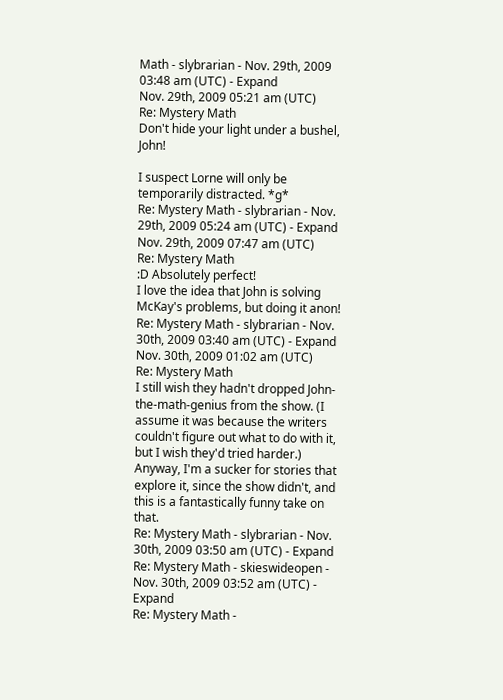Math - slybrarian - Nov. 29th, 2009 03:48 am (UTC) - Expand
Nov. 29th, 2009 05:21 am (UTC)
Re: Mystery Math
Don't hide your light under a bushel, John!

I suspect Lorne will only be temporarily distracted. *g*
Re: Mystery Math - slybrarian - Nov. 29th, 2009 05:24 am (UTC) - Expand
Nov. 29th, 2009 07:47 am (UTC)
Re: Mystery Math
:D Absolutely perfect!
I love the idea that John is solving McKay's problems, but doing it anon!
Re: Mystery Math - slybrarian - Nov. 30th, 2009 03:40 am (UTC) - Expand
Nov. 30th, 2009 01:02 am (UTC)
Re: Mystery Math
I still wish they hadn't dropped John-the-math-genius from the show. (I assume it was because the writers couldn't figure out what to do with it, but I wish they'd tried harder.) Anyway, I'm a sucker for stories that explore it, since the show didn't, and this is a fantastically funny take on that.
Re: Mystery Math - slybrarian - Nov. 30th, 2009 03:50 am (UTC) - Expand
Re: Mystery Math - skieswideopen - Nov. 30th, 2009 03:52 am (UTC) - Expand
Re: Mystery Math -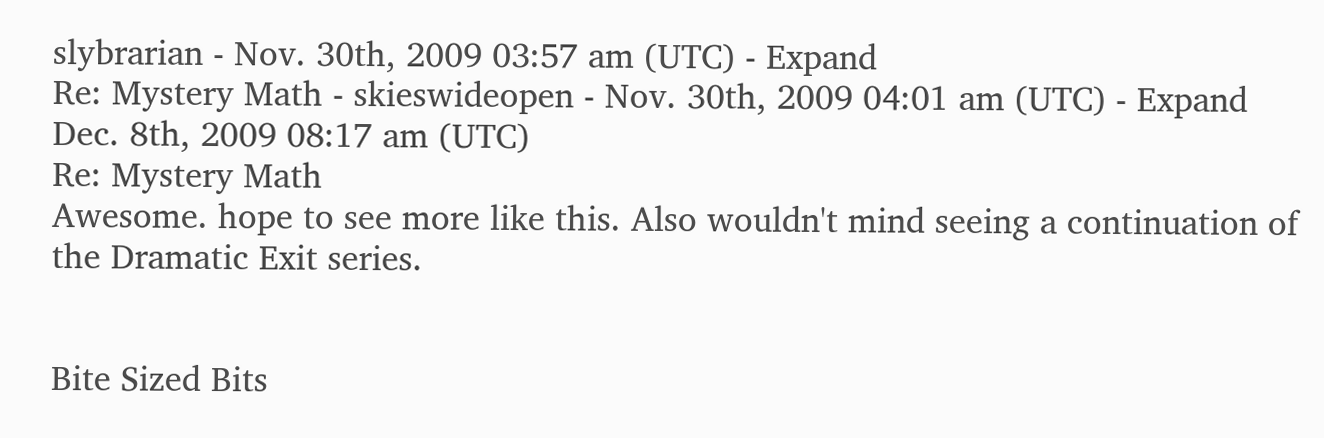slybrarian - Nov. 30th, 2009 03:57 am (UTC) - Expand
Re: Mystery Math - skieswideopen - Nov. 30th, 2009 04:01 am (UTC) - Expand
Dec. 8th, 2009 08:17 am (UTC)
Re: Mystery Math
Awesome. hope to see more like this. Also wouldn't mind seeing a continuation of the Dramatic Exit series.


Bite Sized Bits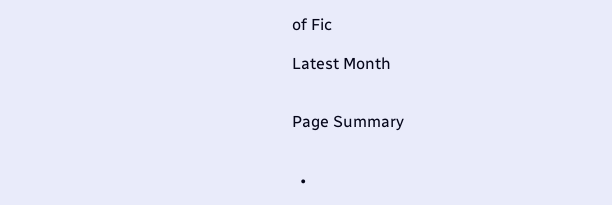of Fic

Latest Month


Page Summary


  •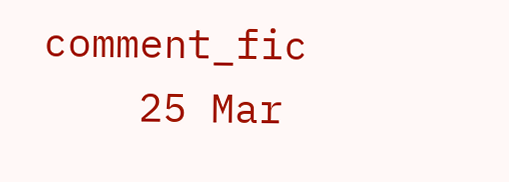comment_fic
    25 Mar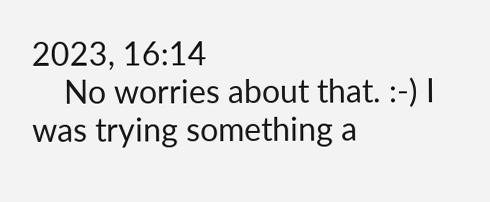2023, 16:14
    No worries about that. :-) I was trying something a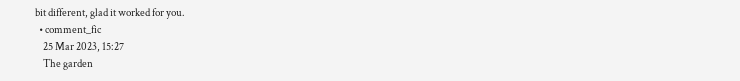bit different, glad it worked for you.
  • comment_fic
    25 Mar 2023, 15:27
    The garden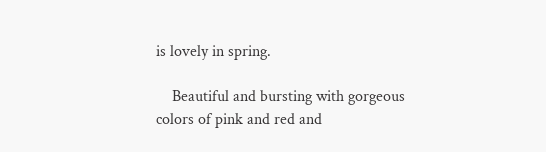is lovely in spring.

    Beautiful and bursting with gorgeous colors of pink and red and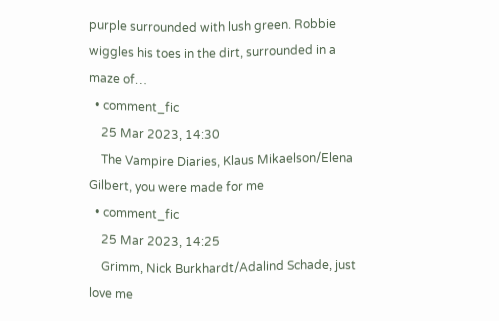purple surrounded with lush green. Robbie wiggles his toes in the dirt, surrounded in a maze of…
  • comment_fic
    25 Mar 2023, 14:30
    The Vampire Diaries, Klaus Mikaelson/Elena Gilbert, you were made for me
  • comment_fic
    25 Mar 2023, 14:25
    Grimm, Nick Burkhardt/Adalind Schade, just love me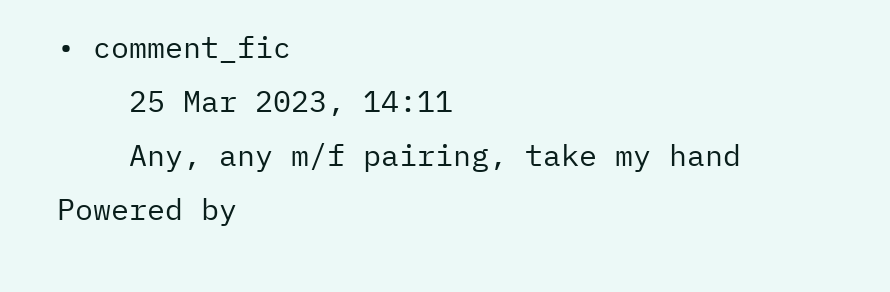• comment_fic
    25 Mar 2023, 14:11
    Any, any m/f pairing, take my hand
Powered by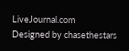LiveJournal.com
Designed by chasethestars